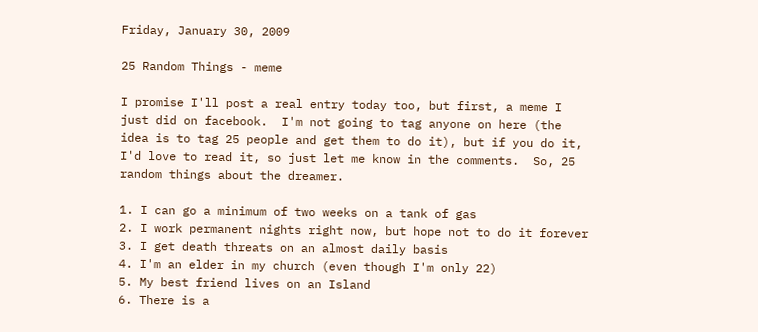Friday, January 30, 2009

25 Random Things - meme

I promise I'll post a real entry today too, but first, a meme I just did on facebook.  I'm not going to tag anyone on here (the idea is to tag 25 people and get them to do it), but if you do it, I'd love to read it, so just let me know in the comments.  So, 25 random things about the dreamer.

1. I can go a minimum of two weeks on a tank of gas
2. I work permanent nights right now, but hope not to do it forever
3. I get death threats on an almost daily basis
4. I'm an elder in my church (even though I'm only 22)
5. My best friend lives on an Island
6. There is a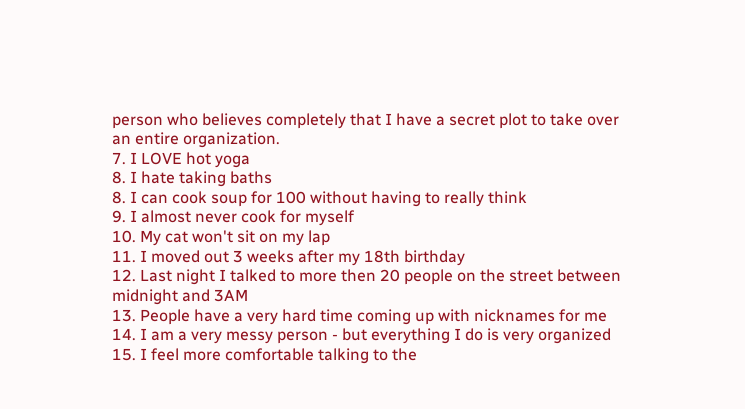person who believes completely that I have a secret plot to take over an entire organization.
7. I LOVE hot yoga
8. I hate taking baths
8. I can cook soup for 100 without having to really think
9. I almost never cook for myself
10. My cat won't sit on my lap
11. I moved out 3 weeks after my 18th birthday
12. Last night I talked to more then 20 people on the street between midnight and 3AM
13. People have a very hard time coming up with nicknames for me
14. I am a very messy person - but everything I do is very organized
15. I feel more comfortable talking to the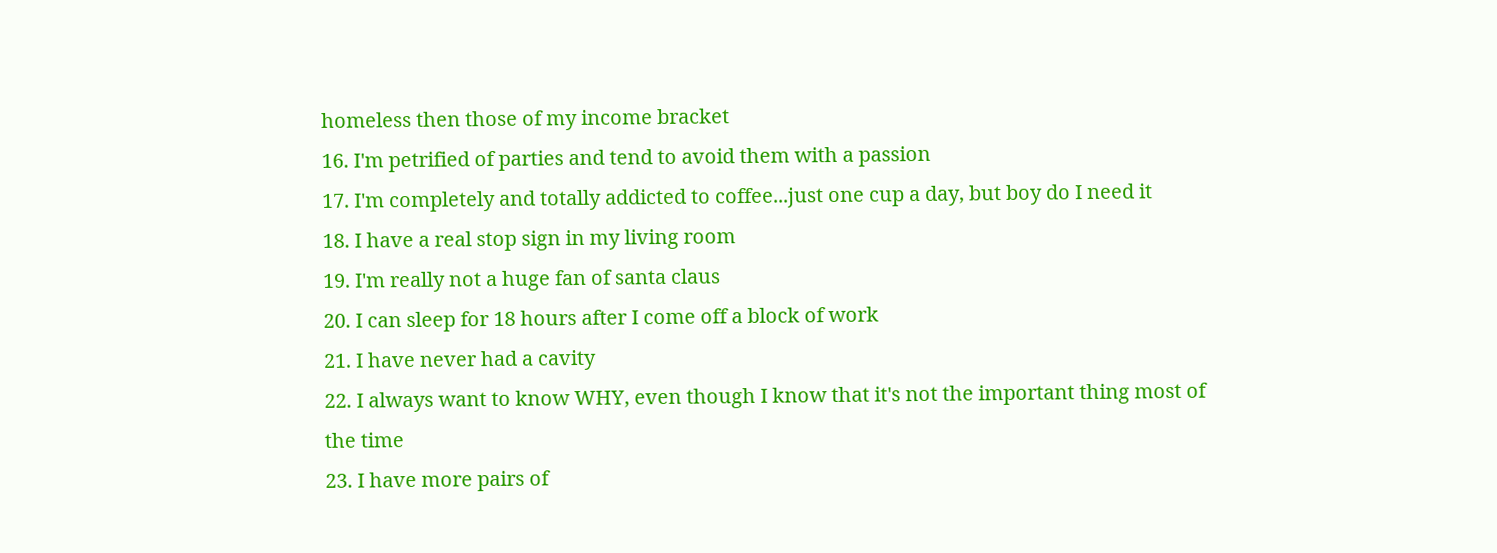homeless then those of my income bracket
16. I'm petrified of parties and tend to avoid them with a passion
17. I'm completely and totally addicted to coffee...just one cup a day, but boy do I need it
18. I have a real stop sign in my living room
19. I'm really not a huge fan of santa claus
20. I can sleep for 18 hours after I come off a block of work
21. I have never had a cavity
22. I always want to know WHY, even though I know that it's not the important thing most of the time
23. I have more pairs of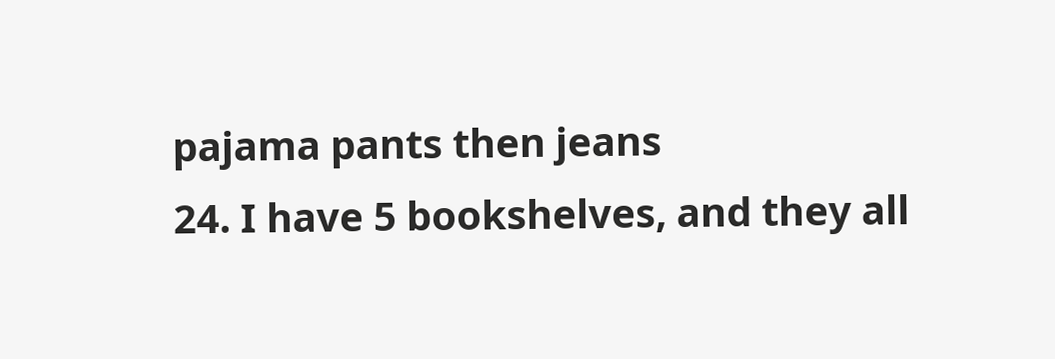pajama pants then jeans
24. I have 5 bookshelves, and they all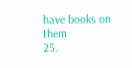have books on them
25.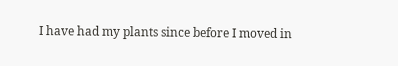I have had my plants since before I moved in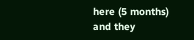here (5 months) and they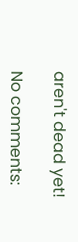aren't dead yet!

No comments: